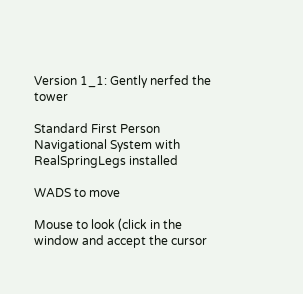Version 1_1: Gently nerfed the tower

Standard First Person Navigational System with RealSpringLegs installed

WADS to move

Mouse to look (click in the window and accept the cursor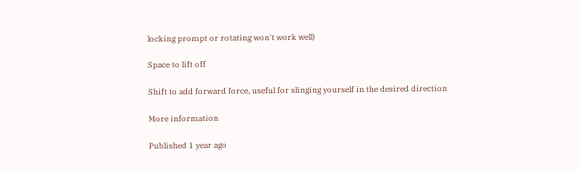locking prompt or rotating won't work well)

Space to lift off

Shift to add forward force, useful for slinging yourself in the desired direction

More information

Published 1 year ago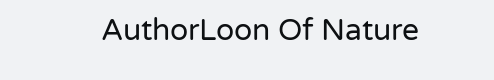AuthorLoon Of Nature